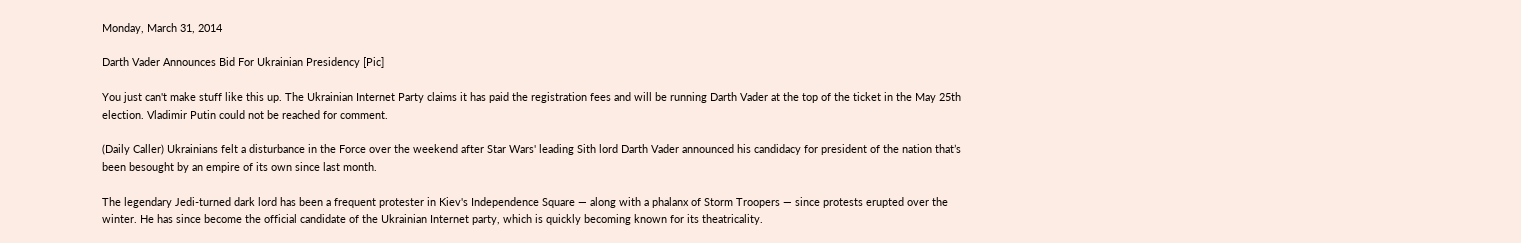Monday, March 31, 2014

Darth Vader Announces Bid For Ukrainian Presidency [Pic]

You just can't make stuff like this up. The Ukrainian Internet Party claims it has paid the registration fees and will be running Darth Vader at the top of the ticket in the May 25th election. Vladimir Putin could not be reached for comment.

(Daily Caller) Ukrainians felt a disturbance in the Force over the weekend after Star Wars' leading Sith lord Darth Vader announced his candidacy for president of the nation that’s been besought by an empire of its own since last month.

The legendary Jedi-turned dark lord has been a frequent protester in Kiev's Independence Square — along with a phalanx of Storm Troopers — since protests erupted over the winter. He has since become the official candidate of the Ukrainian Internet party, which is quickly becoming known for its theatricality.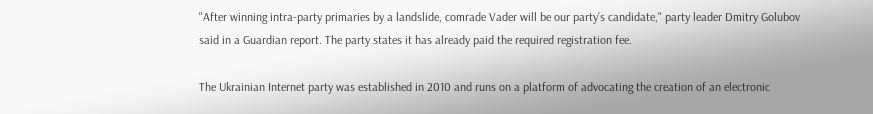"After winning intra-party primaries by a landslide, comrade Vader will be our party’s candidate," party leader Dmitry Golubov said in a Guardian report. The party states it has already paid the required registration fee.

The Ukrainian Internet party was established in 2010 and runs on a platform of advocating the creation of an electronic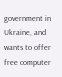government in Ukraine, and wants to offer free computer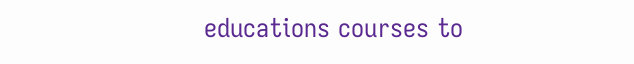educations courses to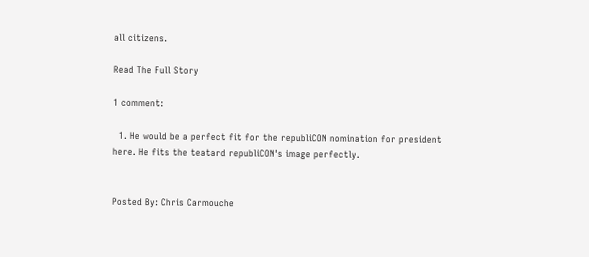all citizens.

Read The Full Story

1 comment:

  1. He would be a perfect fit for the republiCON nomination for president here. He fits the teatard republiCON's image perfectly.


Posted By: Chris Carmouche